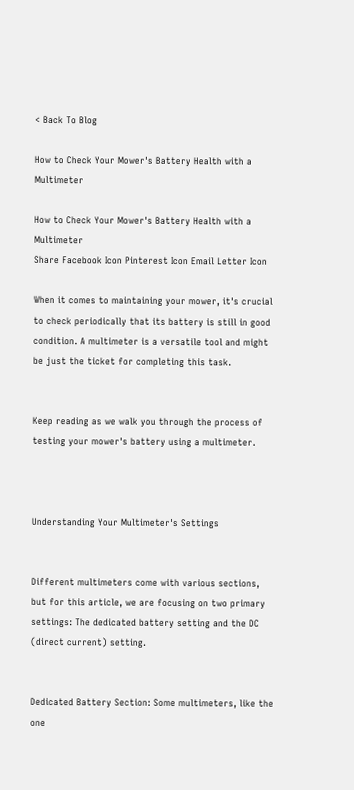< Back To Blog

How to Check Your Mower's Battery Health with a Multimeter

How to Check Your Mower's Battery Health with a Multimeter
Share Facebook Icon Pinterest Icon Email Letter Icon

When it comes to maintaining your mower, it's crucial to check periodically that its battery is still in good condition. A multimeter is a versatile tool and might be just the ticket for completing this task.


Keep reading as we walk you through the process of testing your mower's battery using a multimeter.



Understanding Your Multimeter's Settings


Different multimeters come with various sections, but for this article, we are focusing on two primary settings: The dedicated battery setting and the DC (direct current) setting.


Dedicated Battery Section: Some multimeters, like the one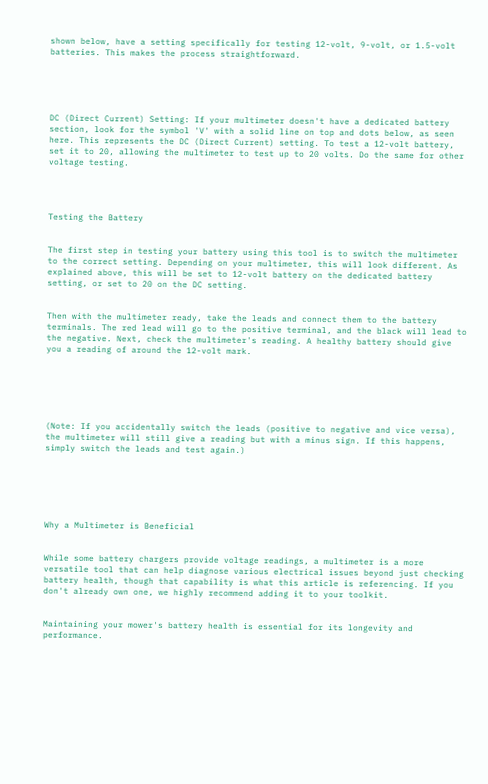shown below, have a setting specifically for testing 12-volt, 9-volt, or 1.5-volt batteries. This makes the process straightforward.





DC (Direct Current) Setting: If your multimeter doesn't have a dedicated battery section, look for the symbol 'V' with a solid line on top and dots below, as seen here. This represents the DC (Direct Current) setting. To test a 12-volt battery, set it to 20, allowing the multimeter to test up to 20 volts. Do the same for other voltage testing.




Testing the Battery


The first step in testing your battery using this tool is to switch the multimeter to the correct setting. Depending on your multimeter, this will look different. As explained above, this will be set to 12-volt battery on the dedicated battery setting, or set to 20 on the DC setting.


Then with the multimeter ready, take the leads and connect them to the battery terminals. The red lead will go to the positive terminal, and the black will lead to the negative. Next, check the multimeter's reading. A healthy battery should give you a reading of around the 12-volt mark.






(Note: If you accidentally switch the leads (positive to negative and vice versa), the multimeter will still give a reading but with a minus sign. If this happens, simply switch the leads and test again.)






Why a Multimeter is Beneficial


While some battery chargers provide voltage readings, a multimeter is a more versatile tool that can help diagnose various electrical issues beyond just checking battery health, though that capability is what this article is referencing. If you don't already own one, we highly recommend adding it to your toolkit.


Maintaining your mower's battery health is essential for its longevity and performance.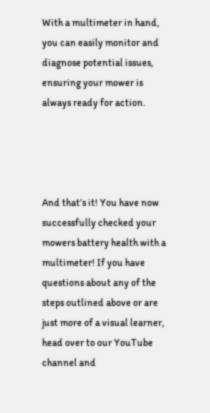With a multimeter in hand, you can easily monitor and diagnose potential issues, ensuring your mower is always ready for action.




And that’s it! You have now successfully checked your mowers battery health with a multimeter! If you have questions about any of the steps outlined above or are just more of a visual learner, head over to our YouTube channel and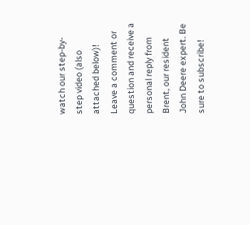watch our step-by-step video (also attached below)! Leave a comment or question and receive a personal reply from Brent, our resident John Deere expert. Be sure to subscribe!